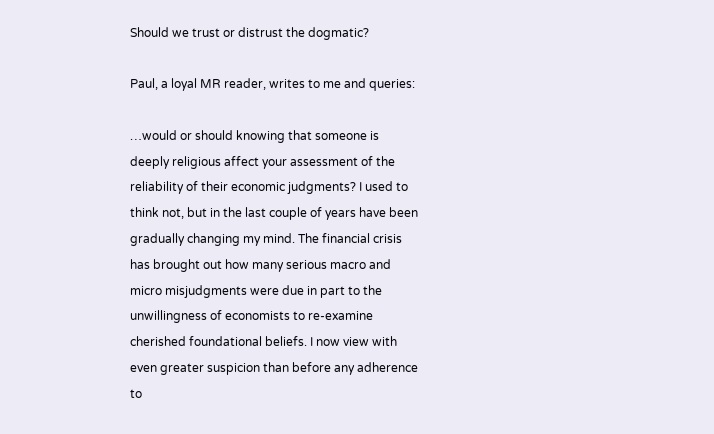Should we trust or distrust the dogmatic?

Paul, a loyal MR reader, writes to me and queries:

…would or should knowing that someone is deeply religious affect your assessment of the reliability of their economic judgments? I used to think not, but in the last couple of years have been gradually changing my mind. The financial crisis has brought out how many serious macro and micro misjudgments were due in part to the unwillingness of economists to re-examine cherished foundational beliefs. I now view with even greater suspicion than before any adherence to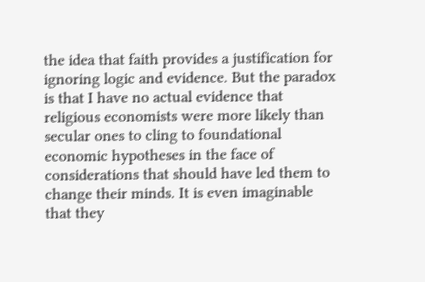the idea that faith provides a justification for ignoring logic and evidence. But the paradox is that I have no actual evidence that religious economists were more likely than secular ones to cling to foundational economic hypotheses in the face of considerations that should have led them to change their minds. It is even imaginable that they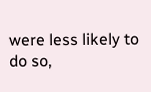were less likely to do so,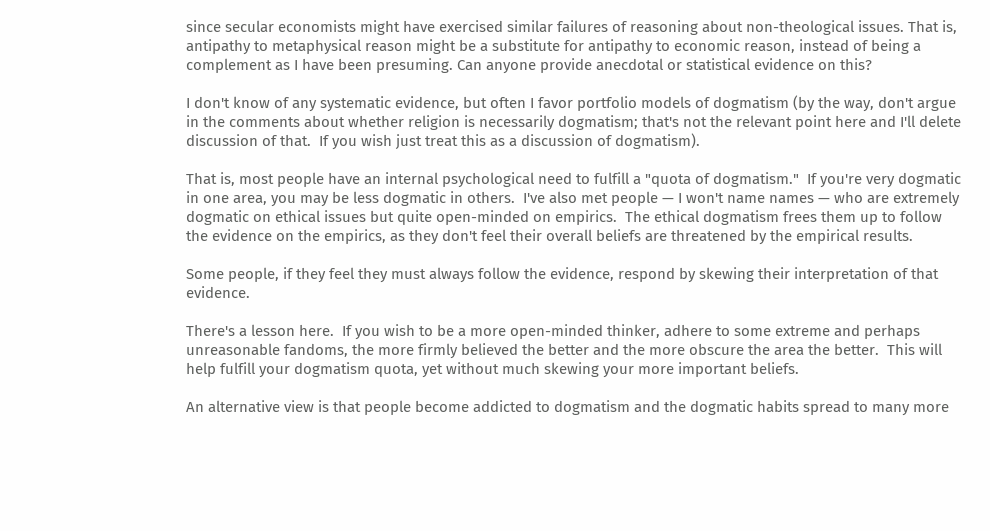since secular economists might have exercised similar failures of reasoning about non-theological issues. That is, antipathy to metaphysical reason might be a substitute for antipathy to economic reason, instead of being a complement as I have been presuming. Can anyone provide anecdotal or statistical evidence on this?

I don't know of any systematic evidence, but often I favor portfolio models of dogmatism (by the way, don't argue in the comments about whether religion is necessarily dogmatism; that's not the relevant point here and I'll delete discussion of that.  If you wish just treat this as a discussion of dogmatism).

That is, most people have an internal psychological need to fulfill a "quota of dogmatism."  If you're very dogmatic in one area, you may be less dogmatic in others.  I've also met people — I won't name names — who are extremely dogmatic on ethical issues but quite open-minded on empirics.  The ethical dogmatism frees them up to follow the evidence on the empirics, as they don't feel their overall beliefs are threatened by the empirical results.

Some people, if they feel they must always follow the evidence, respond by skewing their interpretation of that evidence.

There's a lesson here.  If you wish to be a more open-minded thinker, adhere to some extreme and perhaps unreasonable fandoms, the more firmly believed the better and the more obscure the area the better.  This will help fulfill your dogmatism quota, yet without much skewing your more important beliefs.

An alternative view is that people become addicted to dogmatism and the dogmatic habits spread to many more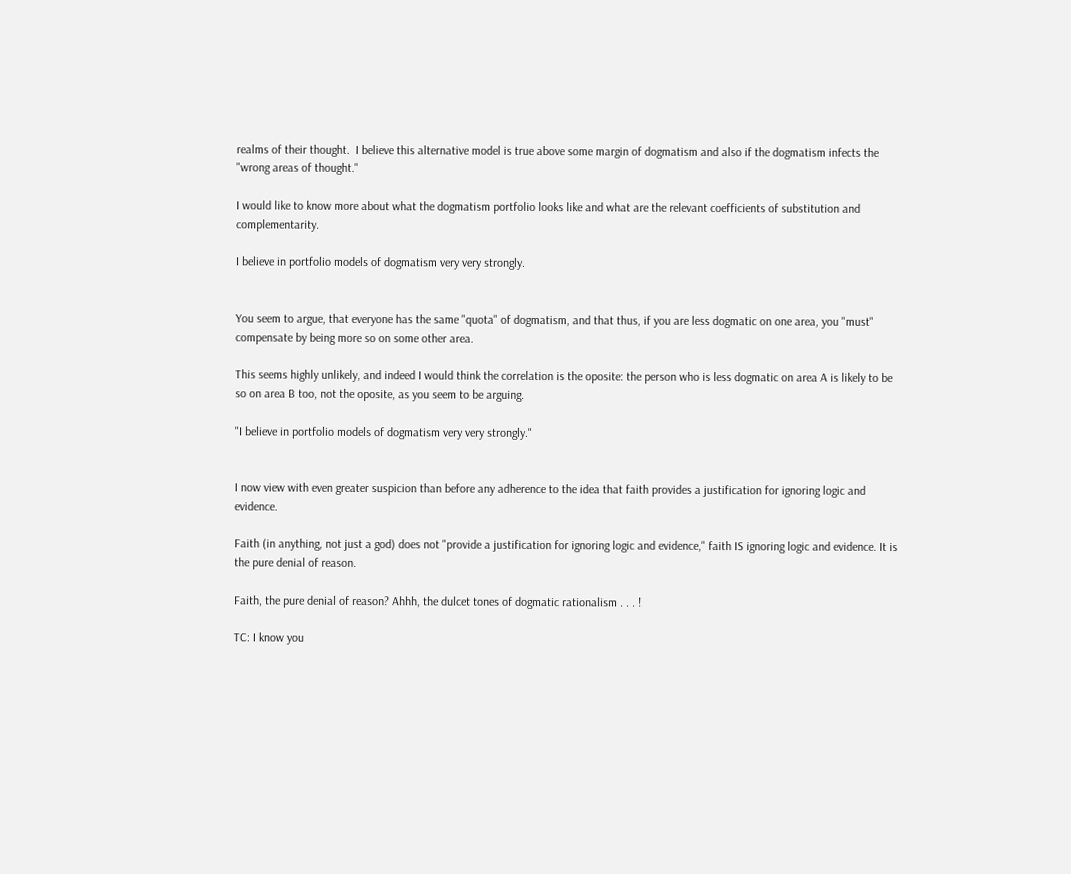realms of their thought.  I believe this alternative model is true above some margin of dogmatism and also if the dogmatism infects the "wrong areas of thought."

I would like to know more about what the dogmatism portfolio looks like and what are the relevant coefficients of substitution and complementarity.

I believe in portfolio models of dogmatism very very strongly.


You seem to argue, that everyone has the same "quota" of dogmatism, and that thus, if you are less dogmatic on one area, you "must" compensate by being more so on some other area.

This seems highly unlikely, and indeed I would think the correlation is the oposite: the person who is less dogmatic on area A is likely to be so on area B too, not the oposite, as you seem to be arguing.

"I believe in portfolio models of dogmatism very very strongly."


I now view with even greater suspicion than before any adherence to the idea that faith provides a justification for ignoring logic and evidence.

Faith (in anything, not just a god) does not "provide a justification for ignoring logic and evidence," faith IS ignoring logic and evidence. It is the pure denial of reason.

Faith, the pure denial of reason? Ahhh, the dulcet tones of dogmatic rationalism . . . !

TC: I know you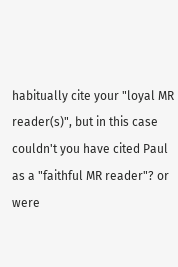habitually cite your "loyal MR reader(s)", but in this case couldn't you have cited Paul as a "faithful MR reader"? or were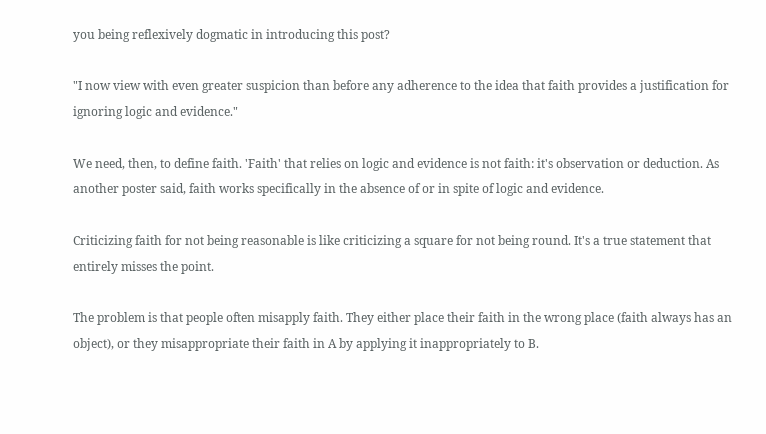you being reflexively dogmatic in introducing this post?

"I now view with even greater suspicion than before any adherence to the idea that faith provides a justification for ignoring logic and evidence."

We need, then, to define faith. 'Faith' that relies on logic and evidence is not faith: it's observation or deduction. As another poster said, faith works specifically in the absence of or in spite of logic and evidence.

Criticizing faith for not being reasonable is like criticizing a square for not being round. It's a true statement that entirely misses the point.

The problem is that people often misapply faith. They either place their faith in the wrong place (faith always has an object), or they misappropriate their faith in A by applying it inappropriately to B.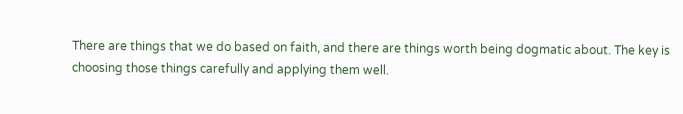There are things that we do based on faith, and there are things worth being dogmatic about. The key is choosing those things carefully and applying them well.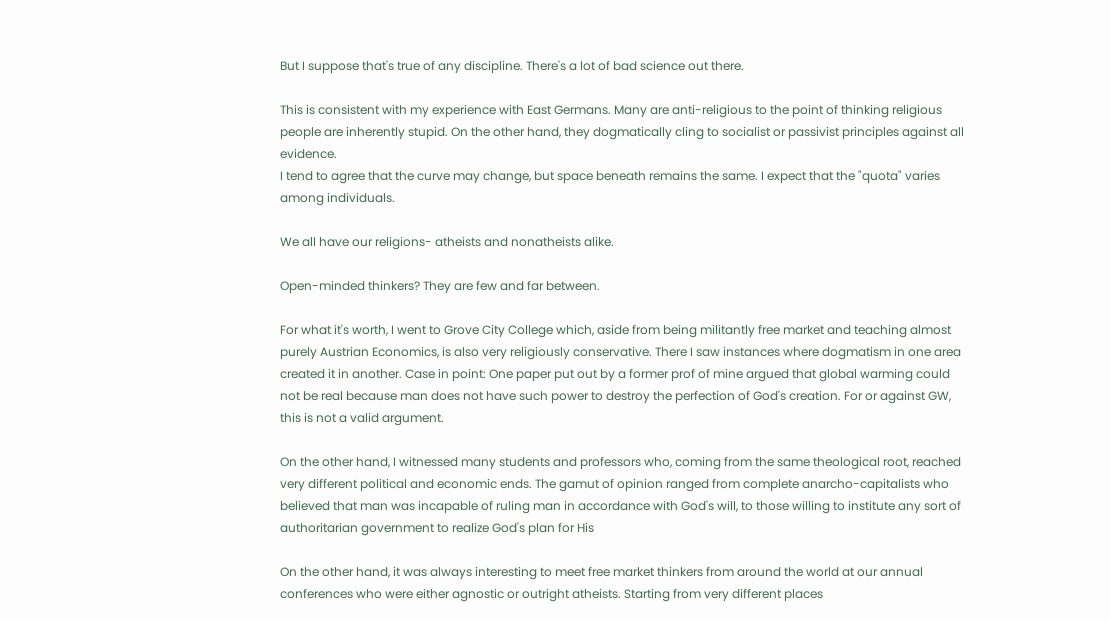But I suppose that's true of any discipline. There's a lot of bad science out there.

This is consistent with my experience with East Germans. Many are anti-religious to the point of thinking religious people are inherently stupid. On the other hand, they dogmatically cling to socialist or passivist principles against all evidence.
I tend to agree that the curve may change, but space beneath remains the same. I expect that the "quota" varies among individuals.

We all have our religions- atheists and nonatheists alike.

Open-minded thinkers? They are few and far between.

For what it's worth, I went to Grove City College which, aside from being militantly free market and teaching almost purely Austrian Economics, is also very religiously conservative. There I saw instances where dogmatism in one area created it in another. Case in point: One paper put out by a former prof of mine argued that global warming could not be real because man does not have such power to destroy the perfection of God's creation. For or against GW, this is not a valid argument.

On the other hand, I witnessed many students and professors who, coming from the same theological root, reached very different political and economic ends. The gamut of opinion ranged from complete anarcho-capitalists who believed that man was incapable of ruling man in accordance with God's will, to those willing to institute any sort of authoritarian government to realize God's plan for His

On the other hand, it was always interesting to meet free market thinkers from around the world at our annual conferences who were either agnostic or outright atheists. Starting from very different places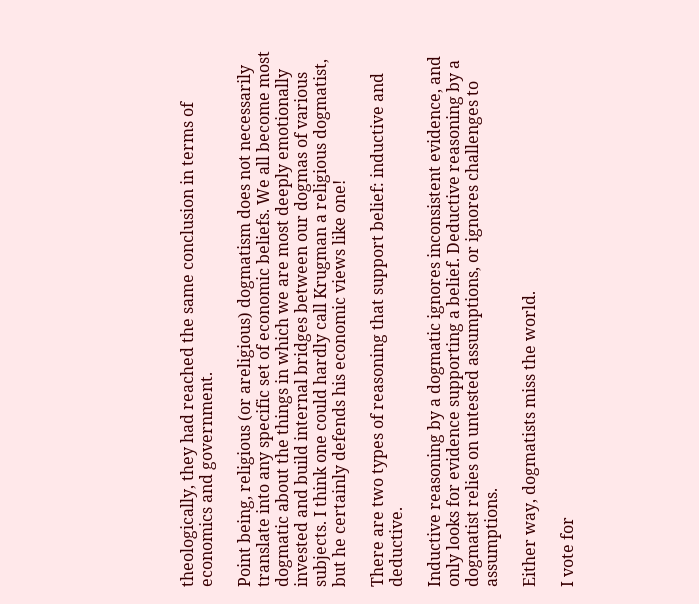theologically, they had reached the same conclusion in terms of economics and government.

Point being, religious (or areligious) dogmatism does not necessarily translate into any specific set of economic beliefs. We all become most dogmatic about the things in which we are most deeply emotionally invested and build internal bridges between our dogmas of various subjects. I think one could hardly call Krugman a religious dogmatist, but he certainly defends his economic views like one!

There are two types of reasoning that support belief: inductive and deductive.

Inductive reasoning by a dogmatic ignores inconsistent evidence, and only looks for evidence supporting a belief. Deductive reasoning by a dogmatist relies on untested assumptions, or ignores challenges to assumptions.

Either way, dogmatists miss the world.

I vote for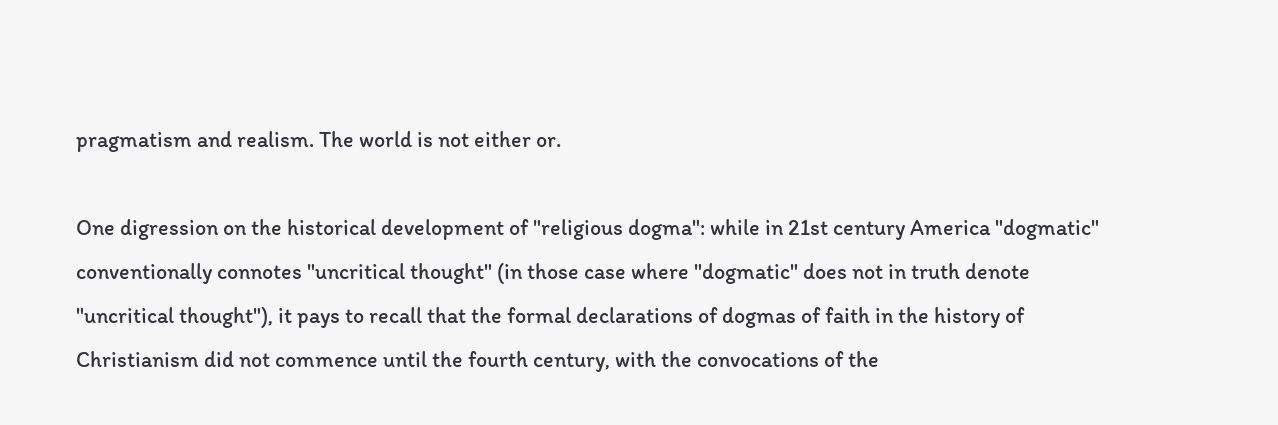pragmatism and realism. The world is not either or.

One digression on the historical development of "religious dogma": while in 21st century America "dogmatic" conventionally connotes "uncritical thought" (in those case where "dogmatic" does not in truth denote "uncritical thought"), it pays to recall that the formal declarations of dogmas of faith in the history of Christianism did not commence until the fourth century, with the convocations of the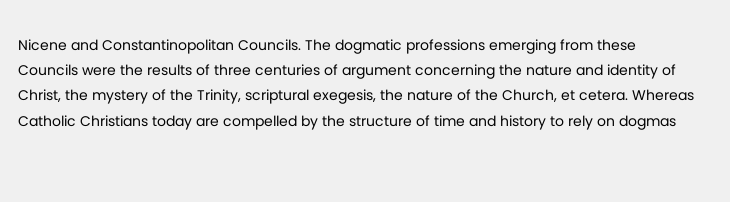Nicene and Constantinopolitan Councils. The dogmatic professions emerging from these Councils were the results of three centuries of argument concerning the nature and identity of Christ, the mystery of the Trinity, scriptural exegesis, the nature of the Church, et cetera. Whereas Catholic Christians today are compelled by the structure of time and history to rely on dogmas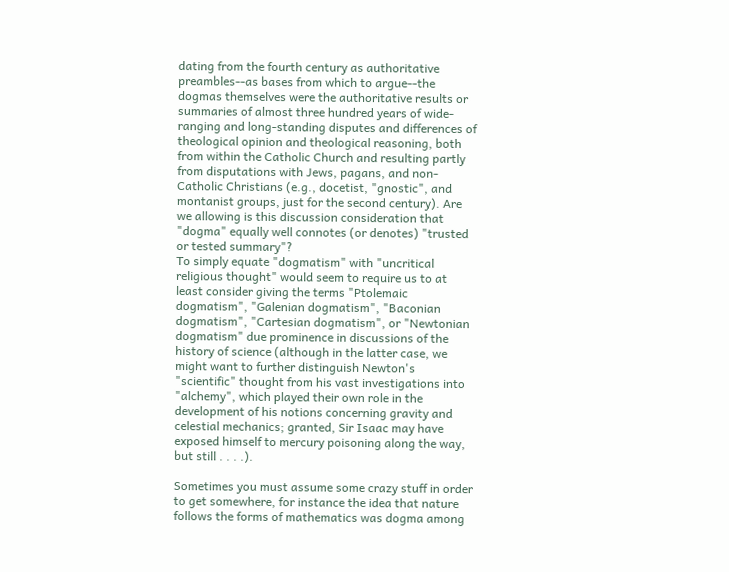dating from the fourth century as authoritative preambles--as bases from which to argue--the dogmas themselves were the authoritative results or summaries of almost three hundred years of wide-ranging and long-standing disputes and differences of theological opinion and theological reasoning, both from within the Catholic Church and resulting partly from disputations with Jews, pagans, and non-Catholic Christians (e.g., docetist, "gnostic", and montanist groups, just for the second century). Are we allowing is this discussion consideration that "dogma" equally well connotes (or denotes) "trusted or tested summary"?
To simply equate "dogmatism" with "uncritical religious thought" would seem to require us to at least consider giving the terms "Ptolemaic dogmatism", "Galenian dogmatism", "Baconian dogmatism", "Cartesian dogmatism", or "Newtonian dogmatism" due prominence in discussions of the history of science (although in the latter case, we might want to further distinguish Newton's "scientific" thought from his vast investigations into "alchemy", which played their own role in the development of his notions concerning gravity and celestial mechanics; granted, Sir Isaac may have exposed himself to mercury poisoning along the way, but still . . . .).

Sometimes you must assume some crazy stuff in order to get somewhere, for instance the idea that nature follows the forms of mathematics was dogma among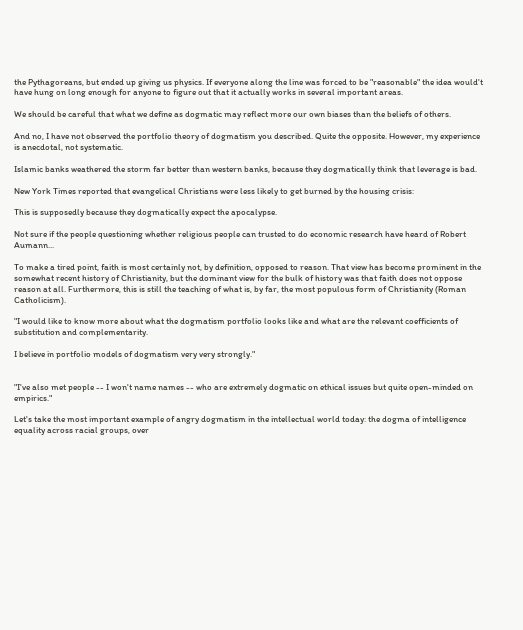the Pythagoreans, but ended up giving us physics. If everyone along the line was forced to be "reasonable" the idea would't have hung on long enough for anyone to figure out that it actually works in several important areas.

We should be careful that what we define as dogmatic may reflect more our own biases than the beliefs of others.

And no, I have not observed the portfolio theory of dogmatism you described. Quite the opposite. However, my experience is anecdotal, not systematic.

Islamic banks weathered the storm far better than western banks, because they dogmatically think that leverage is bad.

New York Times reported that evangelical Christians were less likely to get burned by the housing crisis:

This is supposedly because they dogmatically expect the apocalypse.

Not sure if the people questioning whether religious people can trusted to do economic research have heard of Robert Aumann...

To make a tired point, faith is most certainly not, by definition, opposed to reason. That view has become prominent in the somewhat recent history of Christianity, but the dominant view for the bulk of history was that faith does not oppose reason at all. Furthermore, this is still the teaching of what is, by far, the most populous form of Christianity (Roman Catholicism).

"I would like to know more about what the dogmatism portfolio looks like and what are the relevant coefficients of substitution and complementarity.

I believe in portfolio models of dogmatism very very strongly."


"I've also met people -- I won't name names -- who are extremely dogmatic on ethical issues but quite open-minded on empirics."

Let's take the most important example of angry dogmatism in the intellectual world today: the dogma of intelligence equality across racial groups, over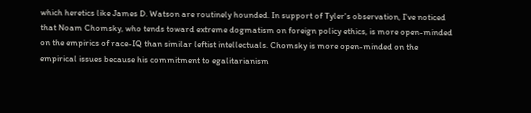which heretics like James D. Watson are routinely hounded. In support of Tyler's observation, I've noticed that Noam Chomsky, who tends toward extreme dogmatism on foreign policy ethics, is more open-minded on the empirics of race-IQ than similar leftist intellectuals. Chomsky is more open-minded on the empirical issues because his commitment to egalitarianism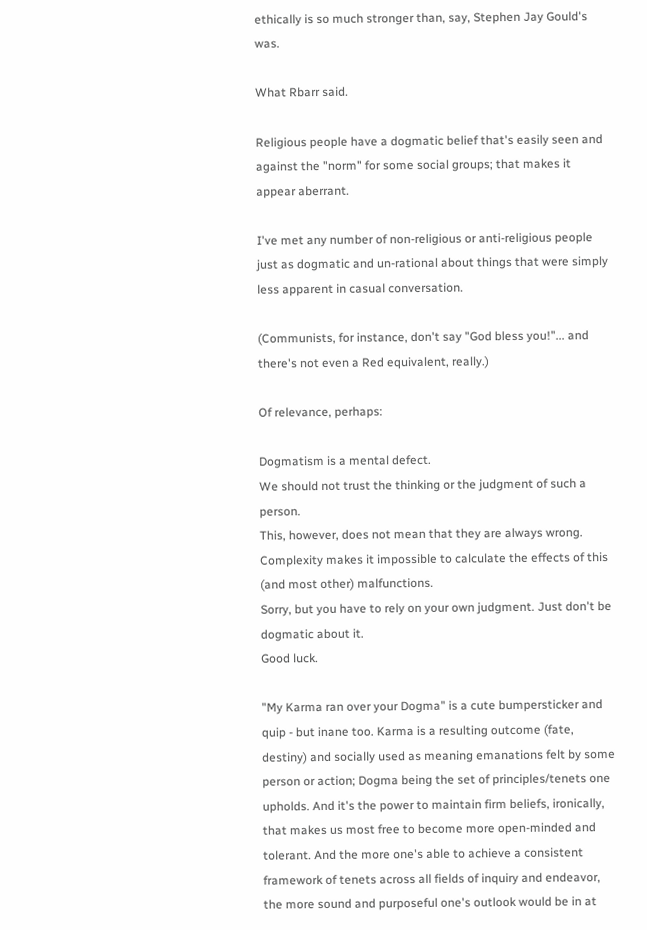ethically is so much stronger than, say, Stephen Jay Gould's was.

What Rbarr said.

Religious people have a dogmatic belief that's easily seen and against the "norm" for some social groups; that makes it appear aberrant.

I've met any number of non-religious or anti-religious people just as dogmatic and un-rational about things that were simply less apparent in casual conversation.

(Communists, for instance, don't say "God bless you!"... and there's not even a Red equivalent, really.)

Of relevance, perhaps:

Dogmatism is a mental defect.
We should not trust the thinking or the judgment of such a person.
This, however, does not mean that they are always wrong.
Complexity makes it impossible to calculate the effects of this (and most other) malfunctions.
Sorry, but you have to rely on your own judgment. Just don't be dogmatic about it.
Good luck.

"My Karma ran over your Dogma" is a cute bumpersticker and quip - but inane too. Karma is a resulting outcome (fate, destiny) and socially used as meaning emanations felt by some person or action; Dogma being the set of principles/tenets one upholds. And it's the power to maintain firm beliefs, ironically, that makes us most free to become more open-minded and tolerant. And the more one's able to achieve a consistent framework of tenets across all fields of inquiry and endeavor, the more sound and purposeful one's outlook would be in at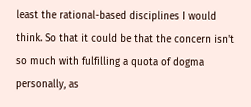least the rational-based disciplines I would think. So that it could be that the concern isn't so much with fulfilling a quota of dogma personally, as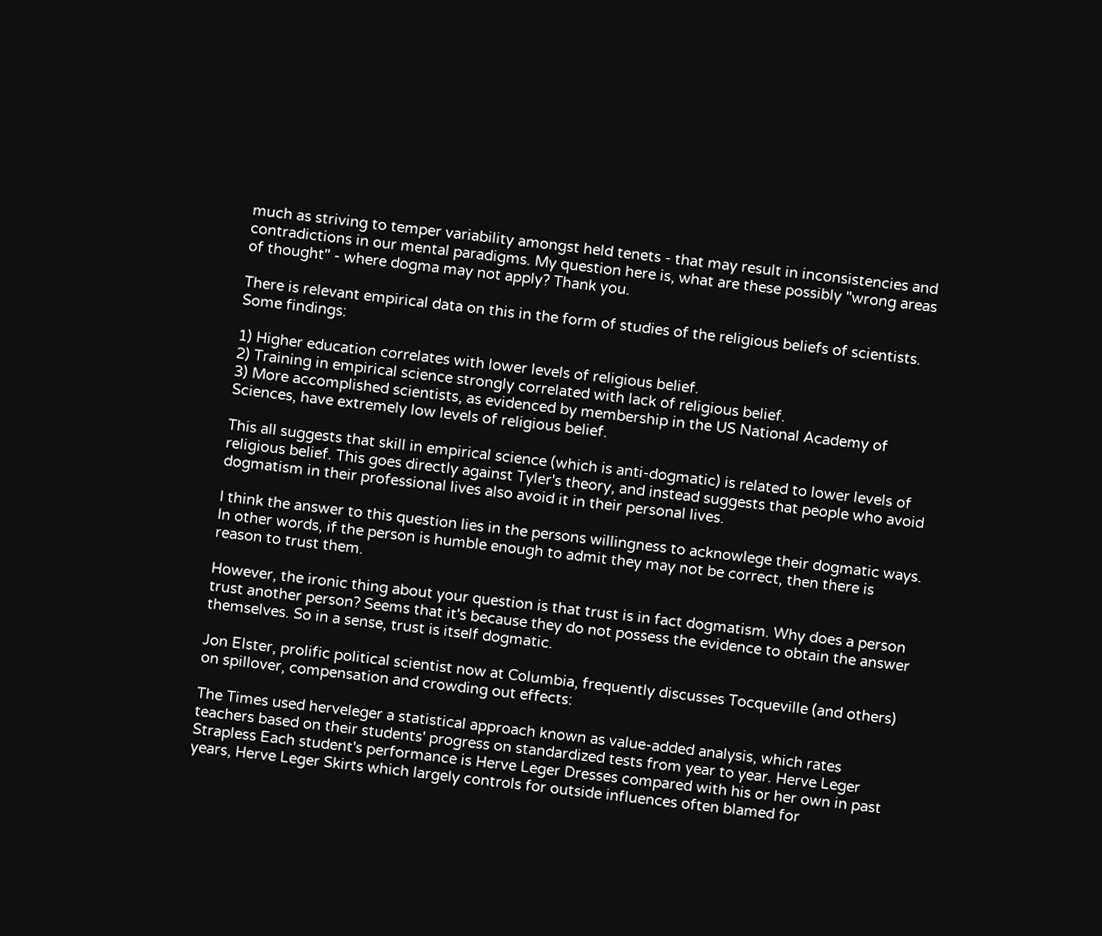much as striving to temper variability amongst held tenets - that may result in inconsistencies and contradictions in our mental paradigms. My question here is, what are these possibly "wrong areas of thought" - where dogma may not apply? Thank you.

There is relevant empirical data on this in the form of studies of the religious beliefs of scientists. Some findings:

1) Higher education correlates with lower levels of religious belief.
2) Training in empirical science strongly correlated with lack of religious belief.
3) More accomplished scientists, as evidenced by membership in the US National Academy of Sciences, have extremely low levels of religious belief.

This all suggests that skill in empirical science (which is anti-dogmatic) is related to lower levels of religious belief. This goes directly against Tyler's theory, and instead suggests that people who avoid dogmatism in their professional lives also avoid it in their personal lives.

I think the answer to this question lies in the persons willingness to acknowlege their dogmatic ways. In other words, if the person is humble enough to admit they may not be correct, then there is reason to trust them.

However, the ironic thing about your question is that trust is in fact dogmatism. Why does a person trust another person? Seems that it's because they do not possess the evidence to obtain the answer themselves. So in a sense, trust is itself dogmatic.

Jon Elster, prolific political scientist now at Columbia, frequently discusses Tocqueville (and others) on spillover, compensation and crowding out effects:

The Times used herveleger a statistical approach known as value-added analysis, which rates teachers based on their students' progress on standardized tests from year to year. Herve Leger Strapless Each student's performance is Herve Leger Dresses compared with his or her own in past years, Herve Leger Skirts which largely controls for outside influences often blamed for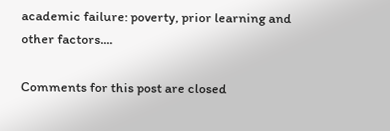academic failure: poverty, prior learning and other factors....

Comments for this post are closed